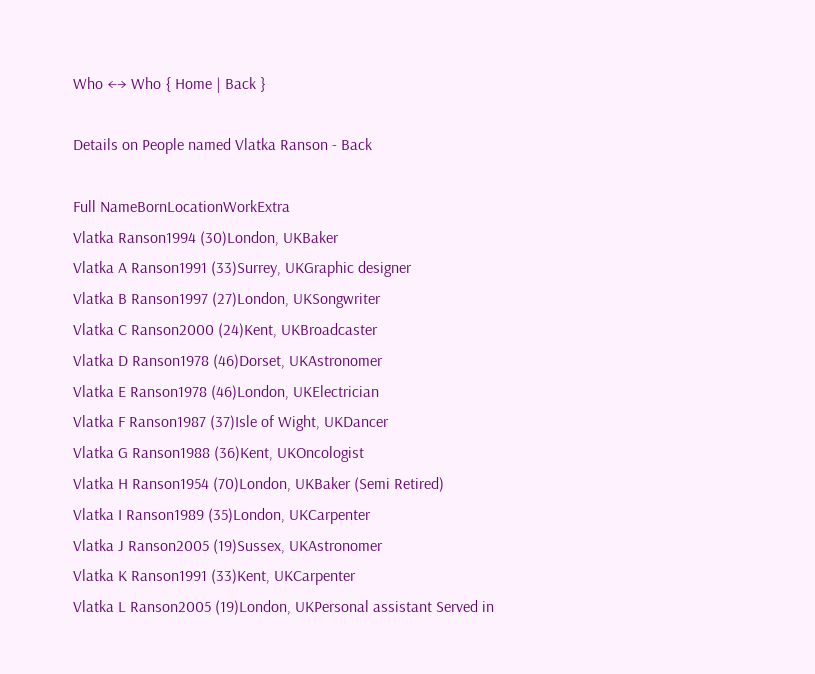Who ←→ Who { Home | Back }

Details on People named Vlatka Ranson - Back

Full NameBornLocationWorkExtra
Vlatka Ranson1994 (30)London, UKBaker
Vlatka A Ranson1991 (33)Surrey, UKGraphic designer
Vlatka B Ranson1997 (27)London, UKSongwriter
Vlatka C Ranson2000 (24)Kent, UKBroadcaster
Vlatka D Ranson1978 (46)Dorset, UKAstronomer
Vlatka E Ranson1978 (46)London, UKElectrician
Vlatka F Ranson1987 (37)Isle of Wight, UKDancer
Vlatka G Ranson1988 (36)Kent, UKOncologist
Vlatka H Ranson1954 (70)London, UKBaker (Semi Retired)
Vlatka I Ranson1989 (35)London, UKCarpenter
Vlatka J Ranson2005 (19)Sussex, UKAstronomer
Vlatka K Ranson1991 (33)Kent, UKCarpenter
Vlatka L Ranson2005 (19)London, UKPersonal assistant Served in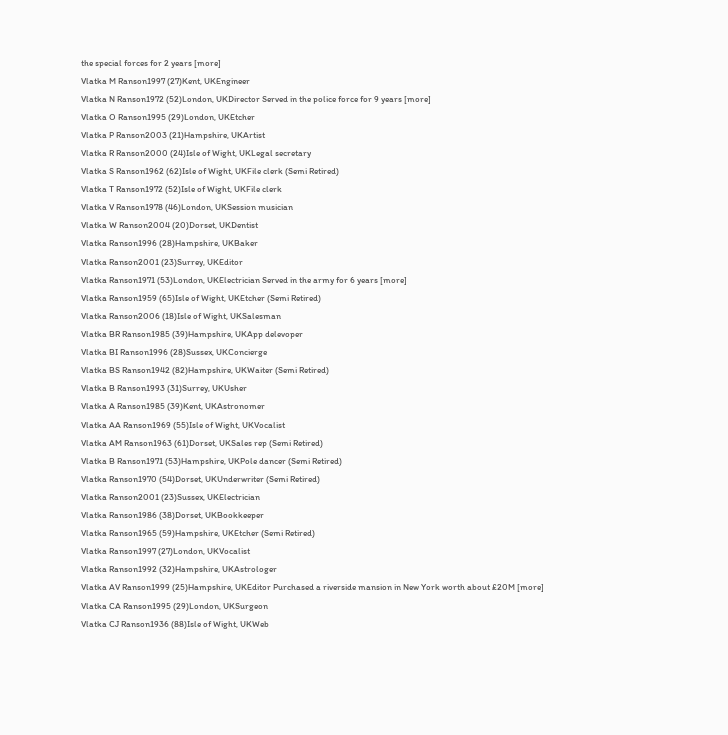the special forces for 2 years [more]
Vlatka M Ranson1997 (27)Kent, UKEngineer
Vlatka N Ranson1972 (52)London, UKDirector Served in the police force for 9 years [more]
Vlatka O Ranson1995 (29)London, UKEtcher
Vlatka P Ranson2003 (21)Hampshire, UKArtist
Vlatka R Ranson2000 (24)Isle of Wight, UKLegal secretary
Vlatka S Ranson1962 (62)Isle of Wight, UKFile clerk (Semi Retired)
Vlatka T Ranson1972 (52)Isle of Wight, UKFile clerk
Vlatka V Ranson1978 (46)London, UKSession musician
Vlatka W Ranson2004 (20)Dorset, UKDentist
Vlatka Ranson1996 (28)Hampshire, UKBaker
Vlatka Ranson2001 (23)Surrey, UKEditor
Vlatka Ranson1971 (53)London, UKElectrician Served in the army for 6 years [more]
Vlatka Ranson1959 (65)Isle of Wight, UKEtcher (Semi Retired)
Vlatka Ranson2006 (18)Isle of Wight, UKSalesman
Vlatka BR Ranson1985 (39)Hampshire, UKApp delevoper
Vlatka BI Ranson1996 (28)Sussex, UKConcierge
Vlatka BS Ranson1942 (82)Hampshire, UKWaiter (Semi Retired)
Vlatka B Ranson1993 (31)Surrey, UKUsher
Vlatka A Ranson1985 (39)Kent, UKAstronomer
Vlatka AA Ranson1969 (55)Isle of Wight, UKVocalist
Vlatka AM Ranson1963 (61)Dorset, UKSales rep (Semi Retired)
Vlatka B Ranson1971 (53)Hampshire, UKPole dancer (Semi Retired)
Vlatka Ranson1970 (54)Dorset, UKUnderwriter (Semi Retired)
Vlatka Ranson2001 (23)Sussex, UKElectrician
Vlatka Ranson1986 (38)Dorset, UKBookkeeper
Vlatka Ranson1965 (59)Hampshire, UKEtcher (Semi Retired)
Vlatka Ranson1997 (27)London, UKVocalist
Vlatka Ranson1992 (32)Hampshire, UKAstrologer
Vlatka AV Ranson1999 (25)Hampshire, UKEditor Purchased a riverside mansion in New York worth about £20M [more]
Vlatka CA Ranson1995 (29)London, UKSurgeon
Vlatka CJ Ranson1936 (88)Isle of Wight, UKWeb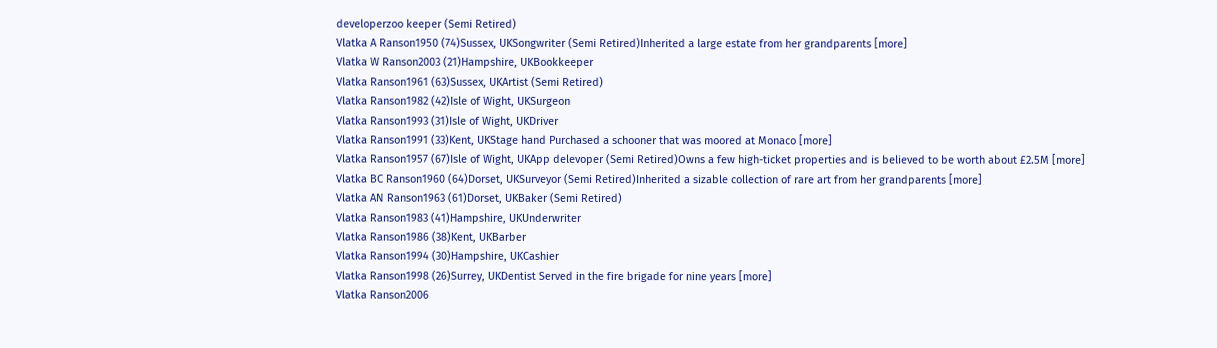developerzoo keeper (Semi Retired)
Vlatka A Ranson1950 (74)Sussex, UKSongwriter (Semi Retired)Inherited a large estate from her grandparents [more]
Vlatka W Ranson2003 (21)Hampshire, UKBookkeeper
Vlatka Ranson1961 (63)Sussex, UKArtist (Semi Retired)
Vlatka Ranson1982 (42)Isle of Wight, UKSurgeon
Vlatka Ranson1993 (31)Isle of Wight, UKDriver
Vlatka Ranson1991 (33)Kent, UKStage hand Purchased a schooner that was moored at Monaco [more]
Vlatka Ranson1957 (67)Isle of Wight, UKApp delevoper (Semi Retired)Owns a few high-ticket properties and is believed to be worth about £2.5M [more]
Vlatka BC Ranson1960 (64)Dorset, UKSurveyor (Semi Retired)Inherited a sizable collection of rare art from her grandparents [more]
Vlatka AN Ranson1963 (61)Dorset, UKBaker (Semi Retired)
Vlatka Ranson1983 (41)Hampshire, UKUnderwriter
Vlatka Ranson1986 (38)Kent, UKBarber
Vlatka Ranson1994 (30)Hampshire, UKCashier
Vlatka Ranson1998 (26)Surrey, UKDentist Served in the fire brigade for nine years [more]
Vlatka Ranson2006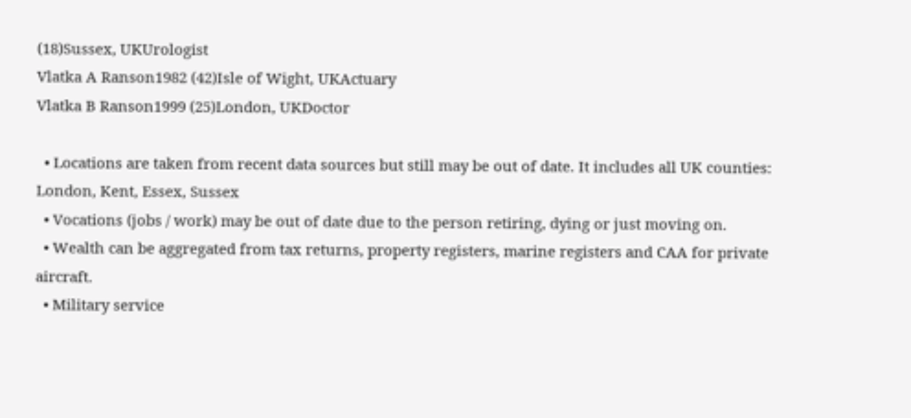(18)Sussex, UKUrologist
Vlatka A Ranson1982 (42)Isle of Wight, UKActuary
Vlatka B Ranson1999 (25)London, UKDoctor

  • Locations are taken from recent data sources but still may be out of date. It includes all UK counties: London, Kent, Essex, Sussex
  • Vocations (jobs / work) may be out of date due to the person retiring, dying or just moving on.
  • Wealth can be aggregated from tax returns, property registers, marine registers and CAA for private aircraft.
  • Military service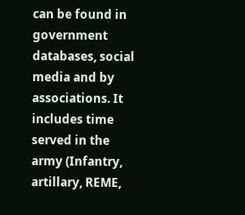can be found in government databases, social media and by associations. It includes time served in the army (Infantry, artillary, REME,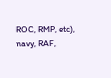ROC, RMP, etc), navy, RAF,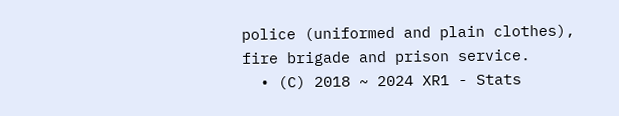police (uniformed and plain clothes), fire brigade and prison service.
  • (C) 2018 ~ 2024 XR1 - Stats